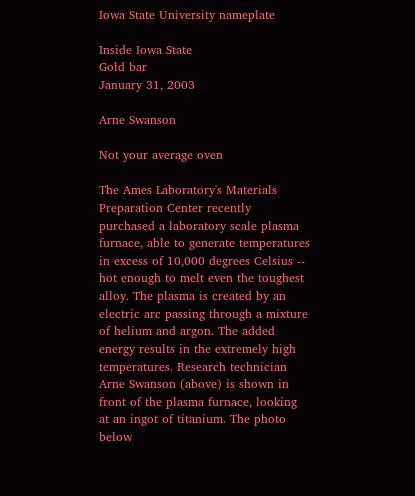Iowa State University nameplate

Inside Iowa State
Gold bar
January 31, 2003

Arne Swanson

Not your average oven

The Ames Laboratory's Materials Preparation Center recently purchased a laboratory scale plasma furnace, able to generate temperatures in excess of 10,000 degrees Celsius -- hot enough to melt even the toughest alloy. The plasma is created by an electric arc passing through a mixture of helium and argon. The added energy results in the extremely high temperatures. Research technician Arne Swanson (above) is shown in front of the plasma furnace, looking at an ingot of titanium. The photo below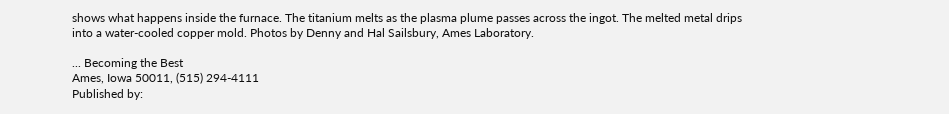shows what happens inside the furnace. The titanium melts as the plasma plume passes across the ingot. The melted metal drips into a water-cooled copper mold. Photos by Denny and Hal Sailsbury, Ames Laboratory.

... Becoming the Best
Ames, Iowa 50011, (515) 294-4111
Published by: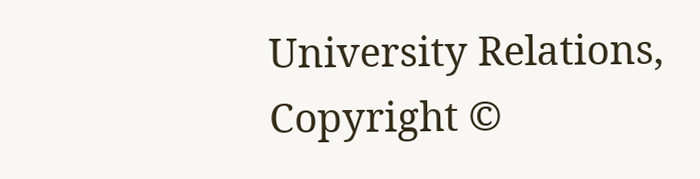University Relations,
Copyright ©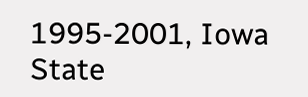1995-2001, Iowa State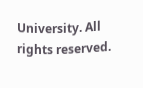University. All rights reserved.